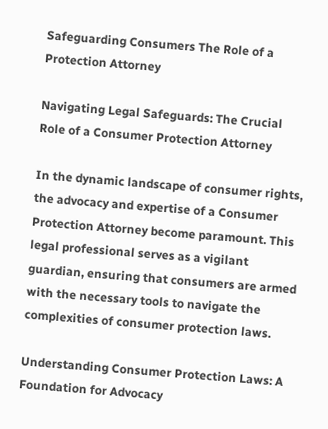Safeguarding Consumers The Role of a Protection Attorney

Navigating Legal Safeguards: The Crucial Role of a Consumer Protection Attorney

In the dynamic landscape of consumer rights, the advocacy and expertise of a Consumer Protection Attorney become paramount. This legal professional serves as a vigilant guardian, ensuring that consumers are armed with the necessary tools to navigate the complexities of consumer protection laws.

Understanding Consumer Protection Laws: A Foundation for Advocacy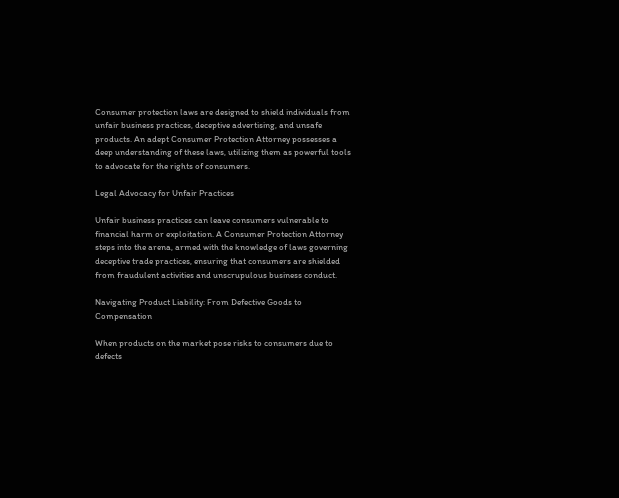Consumer protection laws are designed to shield individuals from unfair business practices, deceptive advertising, and unsafe products. An adept Consumer Protection Attorney possesses a deep understanding of these laws, utilizing them as powerful tools to advocate for the rights of consumers.

Legal Advocacy for Unfair Practices

Unfair business practices can leave consumers vulnerable to financial harm or exploitation. A Consumer Protection Attorney steps into the arena, armed with the knowledge of laws governing deceptive trade practices, ensuring that consumers are shielded from fraudulent activities and unscrupulous business conduct.

Navigating Product Liability: From Defective Goods to Compensation

When products on the market pose risks to consumers due to defects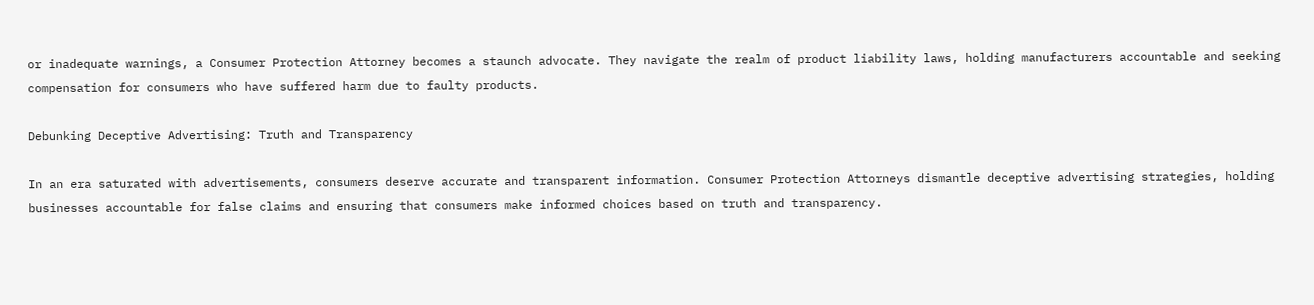or inadequate warnings, a Consumer Protection Attorney becomes a staunch advocate. They navigate the realm of product liability laws, holding manufacturers accountable and seeking compensation for consumers who have suffered harm due to faulty products.

Debunking Deceptive Advertising: Truth and Transparency

In an era saturated with advertisements, consumers deserve accurate and transparent information. Consumer Protection Attorneys dismantle deceptive advertising strategies, holding businesses accountable for false claims and ensuring that consumers make informed choices based on truth and transparency.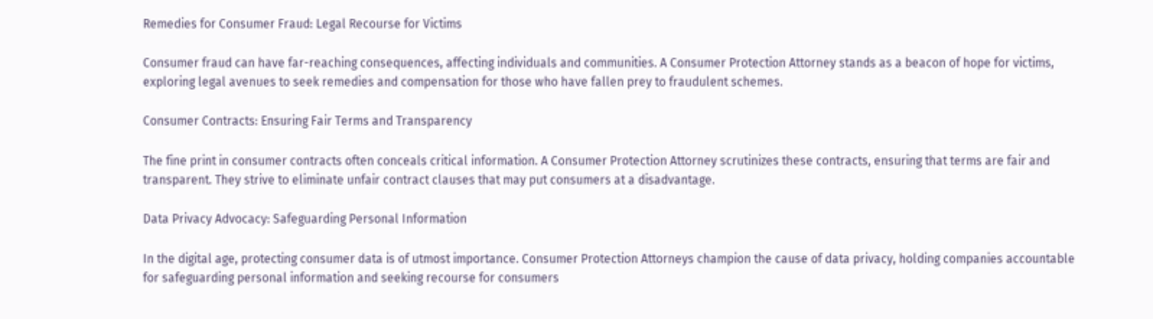Remedies for Consumer Fraud: Legal Recourse for Victims

Consumer fraud can have far-reaching consequences, affecting individuals and communities. A Consumer Protection Attorney stands as a beacon of hope for victims, exploring legal avenues to seek remedies and compensation for those who have fallen prey to fraudulent schemes.

Consumer Contracts: Ensuring Fair Terms and Transparency

The fine print in consumer contracts often conceals critical information. A Consumer Protection Attorney scrutinizes these contracts, ensuring that terms are fair and transparent. They strive to eliminate unfair contract clauses that may put consumers at a disadvantage.

Data Privacy Advocacy: Safeguarding Personal Information

In the digital age, protecting consumer data is of utmost importance. Consumer Protection Attorneys champion the cause of data privacy, holding companies accountable for safeguarding personal information and seeking recourse for consumers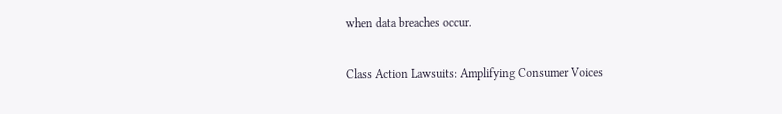when data breaches occur.

Class Action Lawsuits: Amplifying Consumer Voices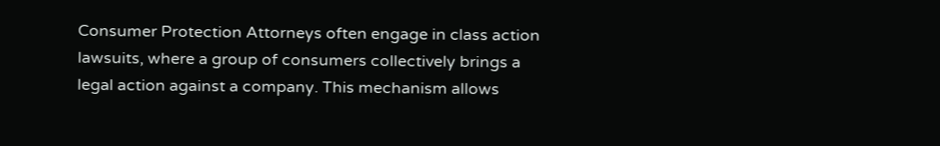Consumer Protection Attorneys often engage in class action lawsuits, where a group of consumers collectively brings a legal action against a company. This mechanism allows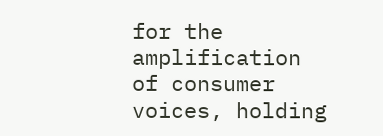for the amplification of consumer voices, holding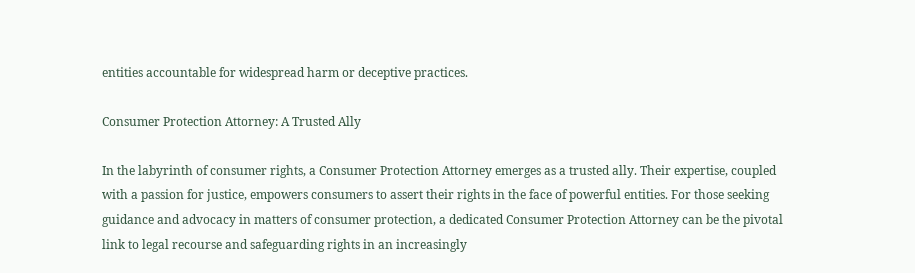entities accountable for widespread harm or deceptive practices.

Consumer Protection Attorney: A Trusted Ally

In the labyrinth of consumer rights, a Consumer Protection Attorney emerges as a trusted ally. Their expertise, coupled with a passion for justice, empowers consumers to assert their rights in the face of powerful entities. For those seeking guidance and advocacy in matters of consumer protection, a dedicated Consumer Protection Attorney can be the pivotal link to legal recourse and safeguarding rights in an increasingly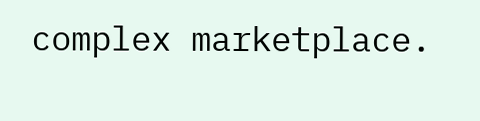complex marketplace.